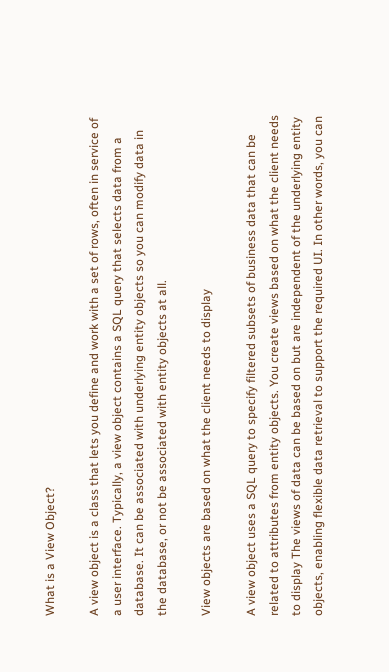What is a View Object?

A view object is a class that lets you define and work with a set of rows, often in service of a user interface. Typically, a view object contains a SQL query that selects data from a database. It can be associated with underlying entity objects so you can modify data in the database, or not be associated with entity objects at all.

View objects are based on what the client needs to display

A view object uses a SQL query to specify filtered subsets of business data that can be related to attributes from entity objects. You create views based on what the client needs to display The views of data can be based on but are independent of the underlying entity objects, enabling flexible data retrieval to support the required UI. In other words, you can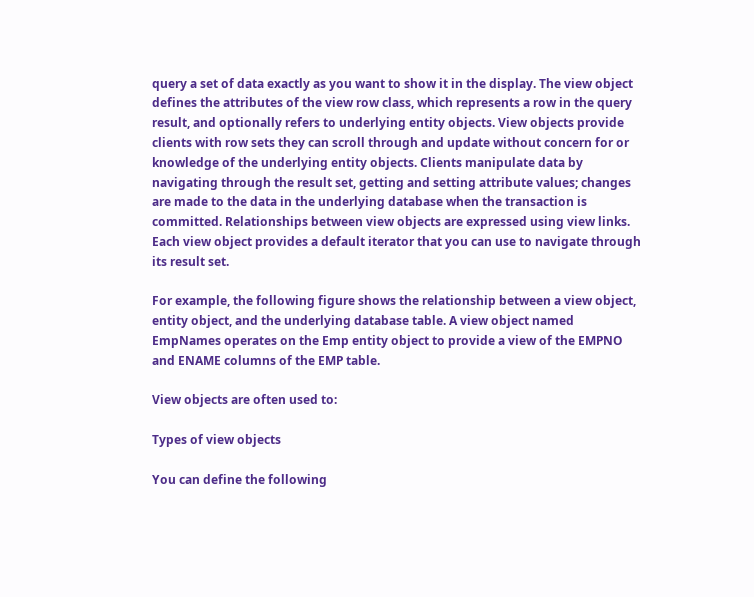query a set of data exactly as you want to show it in the display. The view object defines the attributes of the view row class, which represents a row in the query result, and optionally refers to underlying entity objects. View objects provide clients with row sets they can scroll through and update without concern for or knowledge of the underlying entity objects. Clients manipulate data by navigating through the result set, getting and setting attribute values; changes are made to the data in the underlying database when the transaction is committed. Relationships between view objects are expressed using view links. Each view object provides a default iterator that you can use to navigate through its result set.

For example, the following figure shows the relationship between a view object, entity object, and the underlying database table. A view object named EmpNames operates on the Emp entity object to provide a view of the EMPNO and ENAME columns of the EMP table.

View objects are often used to:

Types of view objects

You can define the following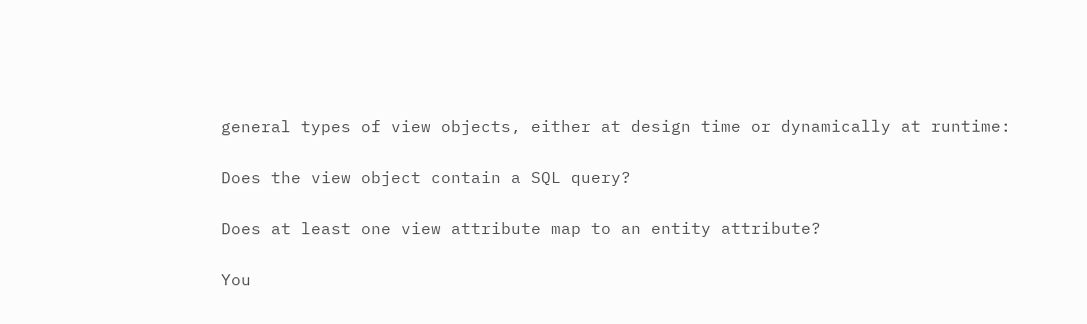general types of view objects, either at design time or dynamically at runtime:

Does the view object contain a SQL query?

Does at least one view attribute map to an entity attribute?

You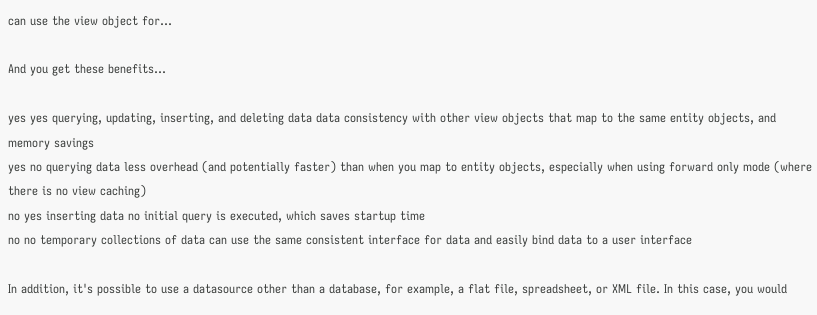can use the view object for...

And you get these benefits...

yes yes querying, updating, inserting, and deleting data data consistency with other view objects that map to the same entity objects, and memory savings
yes no querying data less overhead (and potentially faster) than when you map to entity objects, especially when using forward only mode (where there is no view caching)
no yes inserting data no initial query is executed, which saves startup time
no no temporary collections of data can use the same consistent interface for data and easily bind data to a user interface

In addition, it's possible to use a datasource other than a database, for example, a flat file, spreadsheet, or XML file. In this case, you would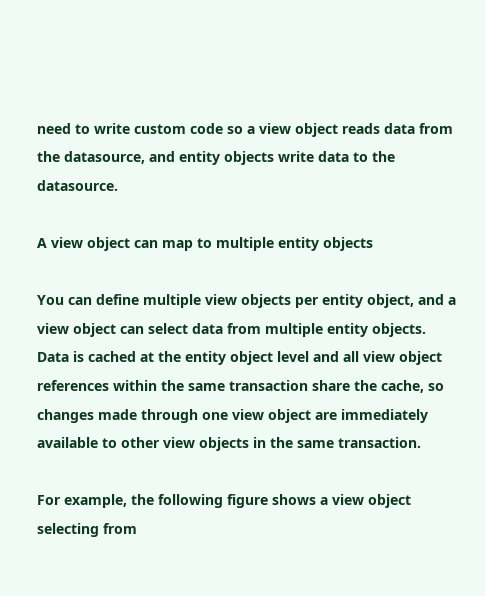need to write custom code so a view object reads data from the datasource, and entity objects write data to the datasource.

A view object can map to multiple entity objects

You can define multiple view objects per entity object, and a view object can select data from multiple entity objects. Data is cached at the entity object level and all view object references within the same transaction share the cache, so changes made through one view object are immediately available to other view objects in the same transaction.

For example, the following figure shows a view object selecting from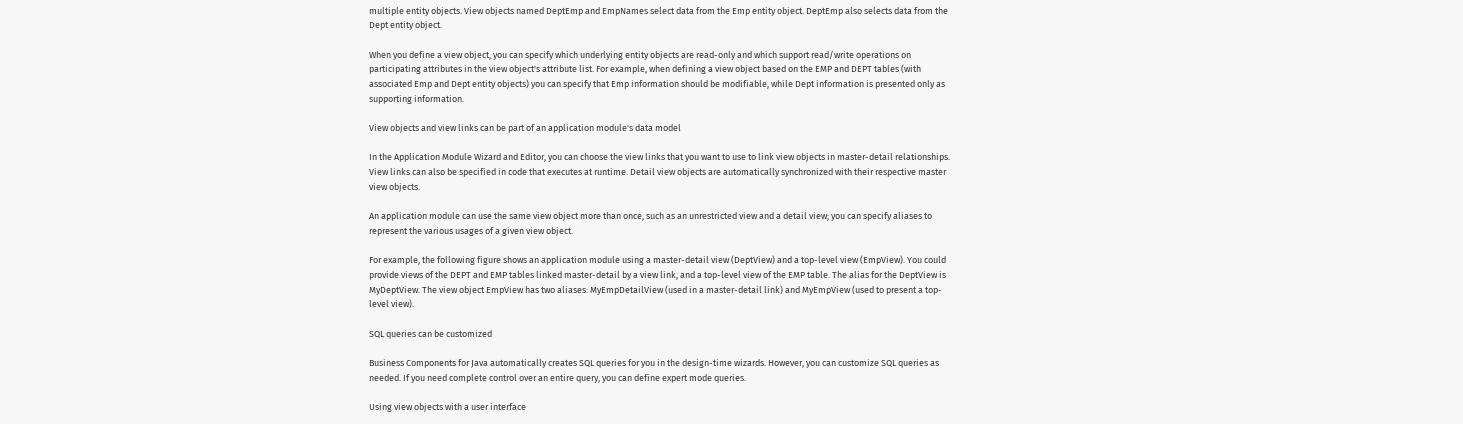multiple entity objects. View objects named DeptEmp and EmpNames select data from the Emp entity object. DeptEmp also selects data from the Dept entity object.

When you define a view object, you can specify which underlying entity objects are read-only and which support read/write operations on participating attributes in the view object's attribute list. For example, when defining a view object based on the EMP and DEPT tables (with associated Emp and Dept entity objects) you can specify that Emp information should be modifiable, while Dept information is presented only as supporting information.

View objects and view links can be part of an application module's data model

In the Application Module Wizard and Editor, you can choose the view links that you want to use to link view objects in master-detail relationships. View links can also be specified in code that executes at runtime. Detail view objects are automatically synchronized with their respective master view objects.

An application module can use the same view object more than once, such as an unrestricted view and a detail view; you can specify aliases to represent the various usages of a given view object.

For example, the following figure shows an application module using a master-detail view (DeptView) and a top-level view (EmpView). You could provide views of the DEPT and EMP tables linked master-detail by a view link, and a top-level view of the EMP table. The alias for the DeptView is MyDeptView. The view object EmpView has two aliases: MyEmpDetailView (used in a master-detail link) and MyEmpView (used to present a top-level view).

SQL queries can be customized

Business Components for Java automatically creates SQL queries for you in the design-time wizards. However, you can customize SQL queries as needed. If you need complete control over an entire query, you can define expert mode queries.

Using view objects with a user interface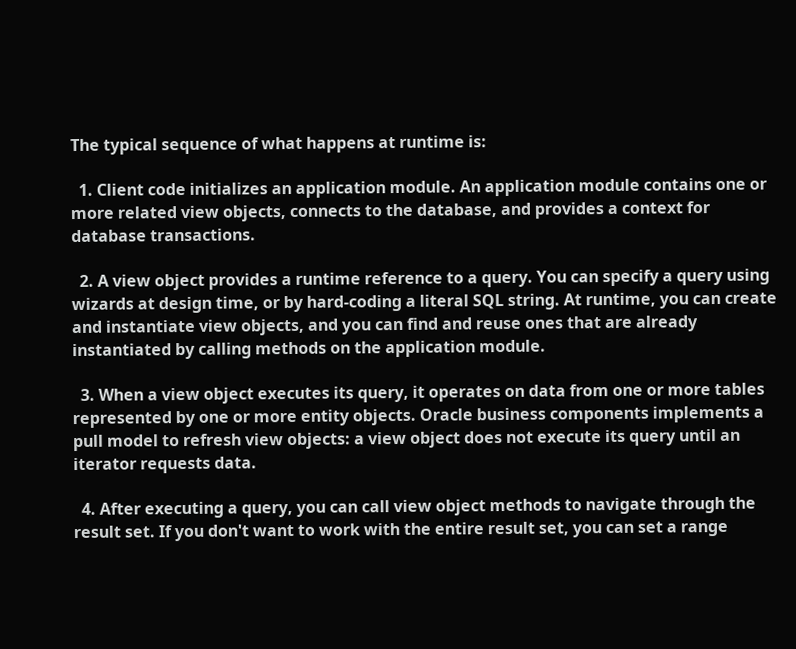The typical sequence of what happens at runtime is:

  1. Client code initializes an application module. An application module contains one or more related view objects, connects to the database, and provides a context for database transactions.

  2. A view object provides a runtime reference to a query. You can specify a query using wizards at design time, or by hard-coding a literal SQL string. At runtime, you can create and instantiate view objects, and you can find and reuse ones that are already instantiated by calling methods on the application module.

  3. When a view object executes its query, it operates on data from one or more tables represented by one or more entity objects. Oracle business components implements a pull model to refresh view objects: a view object does not execute its query until an iterator requests data.

  4. After executing a query, you can call view object methods to navigate through the result set. If you don't want to work with the entire result set, you can set a range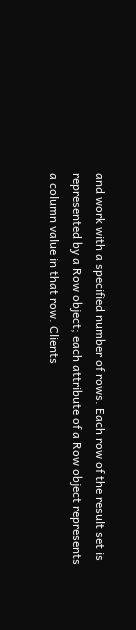and work with a specified number of rows. Each row of the result set is represented by a Row object; each attribute of a Row object represents a column value in that row. Clients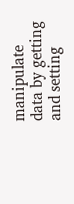manipulate data by getting and setting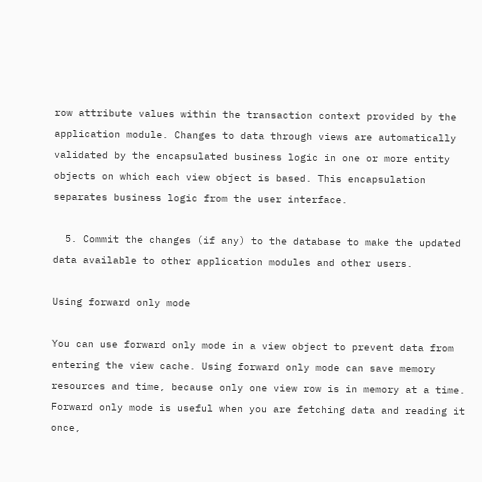row attribute values within the transaction context provided by the application module. Changes to data through views are automatically validated by the encapsulated business logic in one or more entity objects on which each view object is based. This encapsulation separates business logic from the user interface.

  5. Commit the changes (if any) to the database to make the updated data available to other application modules and other users.

Using forward only mode

You can use forward only mode in a view object to prevent data from entering the view cache. Using forward only mode can save memory resources and time, because only one view row is in memory at a time. Forward only mode is useful when you are fetching data and reading it once,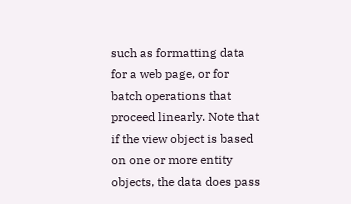such as formatting data for a web page, or for batch operations that proceed linearly. Note that if the view object is based on one or more entity objects, the data does pass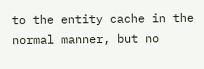to the entity cache in the normal manner, but no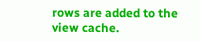rows are added to the view cache.